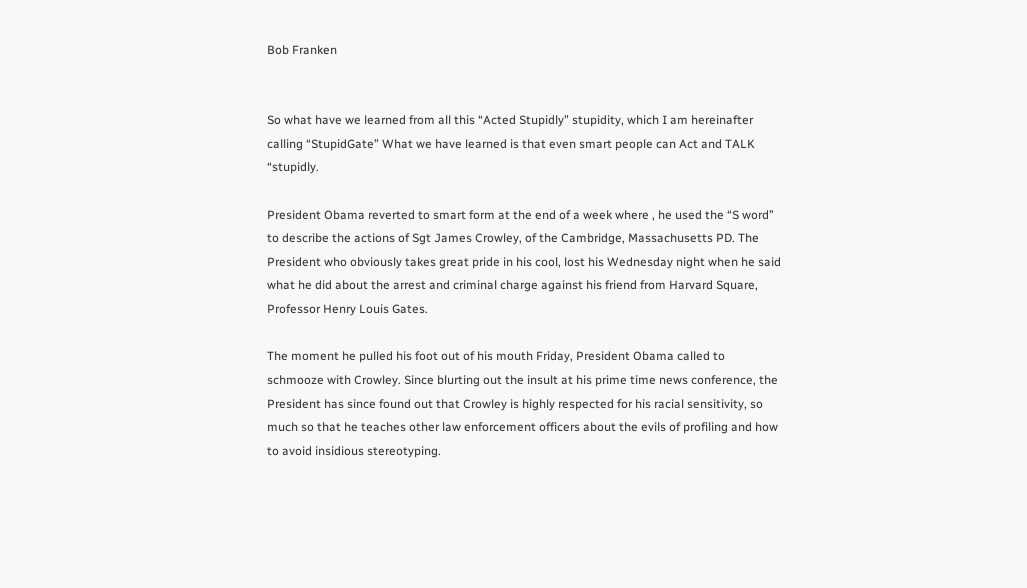Bob Franken


So what have we learned from all this “Acted Stupidly” stupidity, which I am hereinafter calling “StupidGate” What we have learned is that even smart people can Act and TALK “stupidly.

President Obama reverted to smart form at the end of a week where , he used the “S word” to describe the actions of Sgt James Crowley, of the Cambridge, Massachusetts PD. The President who obviously takes great pride in his cool, lost his Wednesday night when he said what he did about the arrest and criminal charge against his friend from Harvard Square, Professor Henry Louis Gates.

The moment he pulled his foot out of his mouth Friday, President Obama called to schmooze with Crowley. Since blurting out the insult at his prime time news conference, the President has since found out that Crowley is highly respected for his racial sensitivity, so much so that he teaches other law enforcement officers about the evils of profiling and how to avoid insidious stereotyping.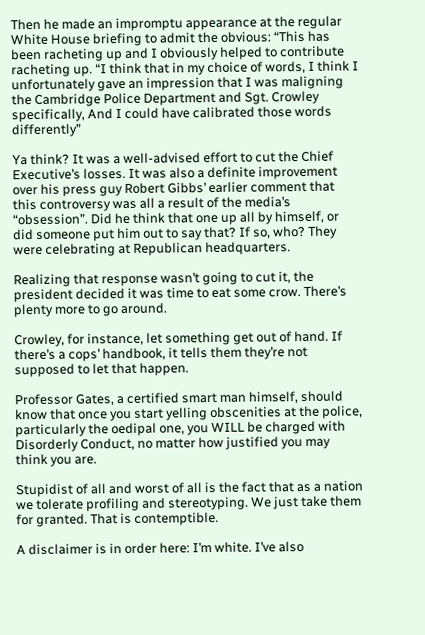Then he made an impromptu appearance at the regular White House briefing to admit the obvious: “This has been racheting up and I obviously helped to contribute racheting up. “I think that in my choice of words, I think I unfortunately gave an impression that I was maligning the Cambridge Police Department and Sgt. Crowley specifically, And I could have calibrated those words differently”

Ya think? It was a well-advised effort to cut the Chief Executive’s losses. It was also a definite improvement over his press guy Robert Gibbs’ earlier comment that this controversy was all a result of the media’s “obsession”. Did he think that one up all by himself, or did someone put him out to say that? If so, who? They were celebrating at Republican headquarters.

Realizing that response wasn’t going to cut it, the president decided it was time to eat some crow. There’s plenty more to go around.

Crowley, for instance, let something get out of hand. If there’s a cops’ handbook, it tells them they’re not supposed to let that happen.

Professor Gates, a certified smart man himself, should know that once you start yelling obscenities at the police, particularly the oedipal one, you WILL be charged with Disorderly Conduct, no matter how justified you may think you are.

Stupidist of all and worst of all is the fact that as a nation we tolerate profiling and stereotyping. We just take them for granted. That is contemptible.

A disclaimer is in order here: I’m white. I’ve also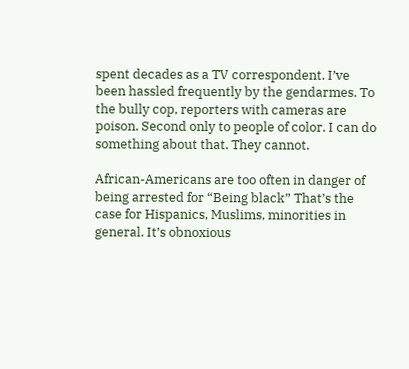spent decades as a TV correspondent. I’ve been hassled frequently by the gendarmes. To the bully cop, reporters with cameras are poison. Second only to people of color. I can do something about that. They cannot.

African-Americans are too often in danger of being arrested for “Being black” That’s the case for Hispanics, Muslims, minorities in general. It’s obnoxious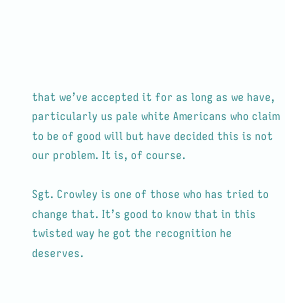that we’ve accepted it for as long as we have, particularly us pale white Americans who claim to be of good will but have decided this is not our problem. It is, of course.

Sgt. Crowley is one of those who has tried to change that. It’s good to know that in this twisted way he got the recognition he deserves.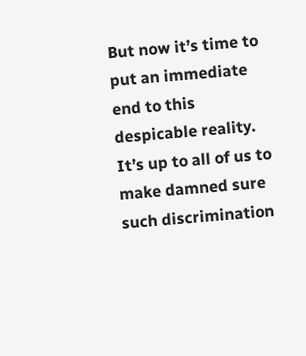But now it’s time to put an immediate end to this despicable reality. It’s up to all of us to make damned sure such discrimination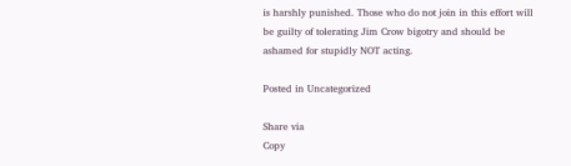is harshly punished. Those who do not join in this effort will be guilty of tolerating Jim Crow bigotry and should be ashamed for stupidly NOT acting.

Posted in Uncategorized

Share via
Copy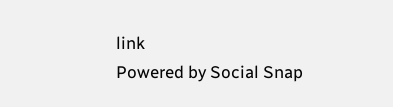link
Powered by Social Snap